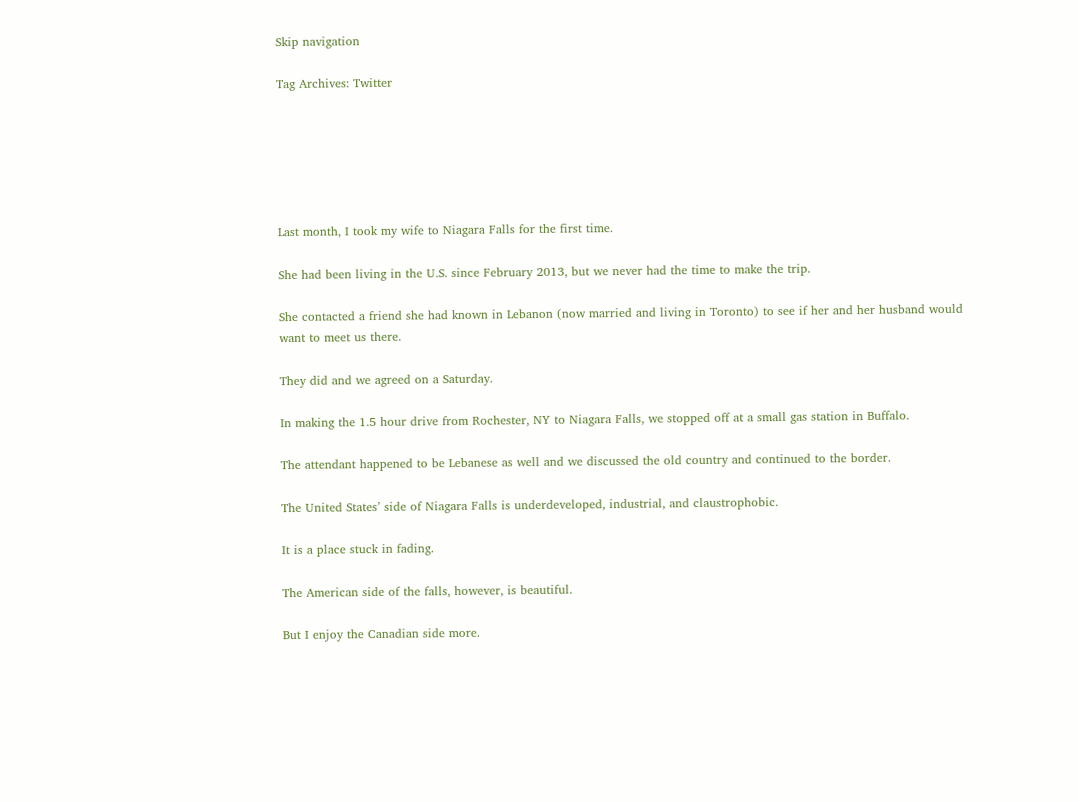Skip navigation

Tag Archives: Twitter






Last month, I took my wife to Niagara Falls for the first time.

She had been living in the U.S. since February 2013, but we never had the time to make the trip.

She contacted a friend she had known in Lebanon (now married and living in Toronto) to see if her and her husband would want to meet us there.

They did and we agreed on a Saturday.

In making the 1.5 hour drive from Rochester, NY to Niagara Falls, we stopped off at a small gas station in Buffalo.

The attendant happened to be Lebanese as well and we discussed the old country and continued to the border.

The United States’ side of Niagara Falls is underdeveloped, industrial, and claustrophobic.

It is a place stuck in fading.

The American side of the falls, however, is beautiful.

But I enjoy the Canadian side more.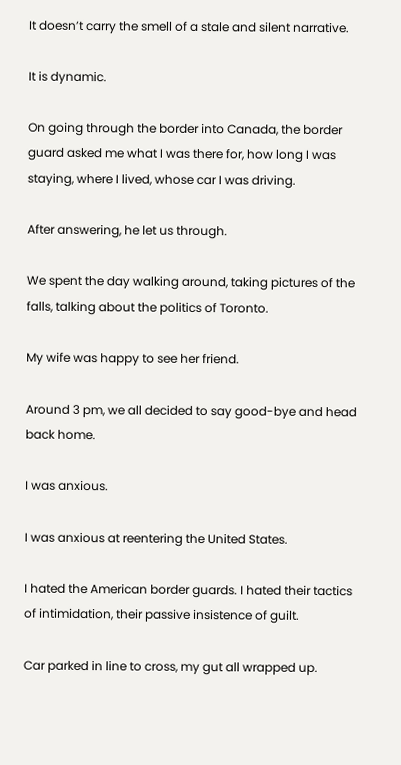It doesn’t carry the smell of a stale and silent narrative.

It is dynamic.

On going through the border into Canada, the border guard asked me what I was there for, how long I was staying, where I lived, whose car I was driving.

After answering, he let us through.

We spent the day walking around, taking pictures of the falls, talking about the politics of Toronto.

My wife was happy to see her friend.

Around 3 pm, we all decided to say good-bye and head back home.

I was anxious.

I was anxious at reentering the United States.

I hated the American border guards. I hated their tactics of intimidation, their passive insistence of guilt.

Car parked in line to cross, my gut all wrapped up.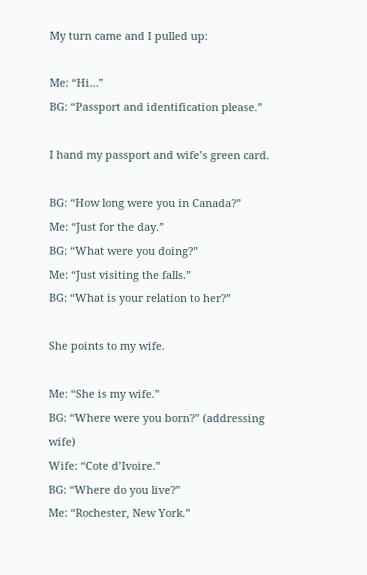My turn came and I pulled up:

Me: “Hi…”
BG: “Passport and identification please.”

I hand my passport and wife’s green card.

BG: “How long were you in Canada?”
Me: “Just for the day.”
BG: “What were you doing?”
Me: “Just visiting the falls.”
BG: “What is your relation to her?”

She points to my wife.

Me: “She is my wife.”
BG: “Where were you born?” (addressing wife)
Wife: “Cote d’Ivoire.”
BG: “Where do you live?”
Me: “Rochester, New York.”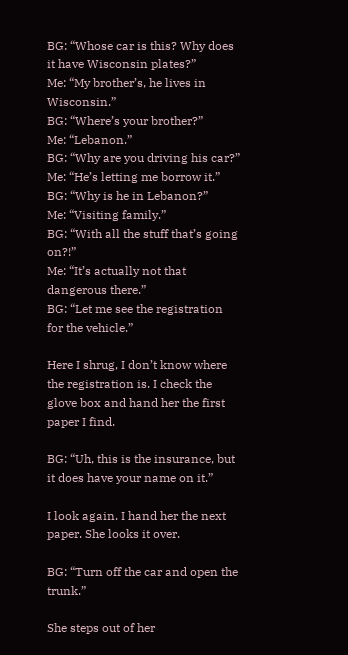BG: “Whose car is this? Why does it have Wisconsin plates?”
Me: “My brother’s, he lives in Wisconsin.”
BG: “Where’s your brother?”
Me: “Lebanon.”
BG: “Why are you driving his car?”
Me: “He’s letting me borrow it.”
BG: “Why is he in Lebanon?”
Me: “Visiting family.”
BG: “With all the stuff that’s going on?!”
Me: “It’s actually not that dangerous there.”
BG: “Let me see the registration for the vehicle.”

Here I shrug, I don’t know where the registration is. I check the glove box and hand her the first paper I find.

BG: “Uh, this is the insurance, but it does have your name on it.”

I look again. I hand her the next paper. She looks it over.

BG: “Turn off the car and open the trunk.”

She steps out of her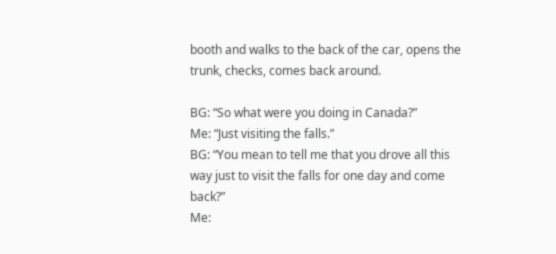booth and walks to the back of the car, opens the trunk, checks, comes back around.

BG: “So what were you doing in Canada?”
Me: “Just visiting the falls.”
BG: “You mean to tell me that you drove all this way just to visit the falls for one day and come back?”
Me: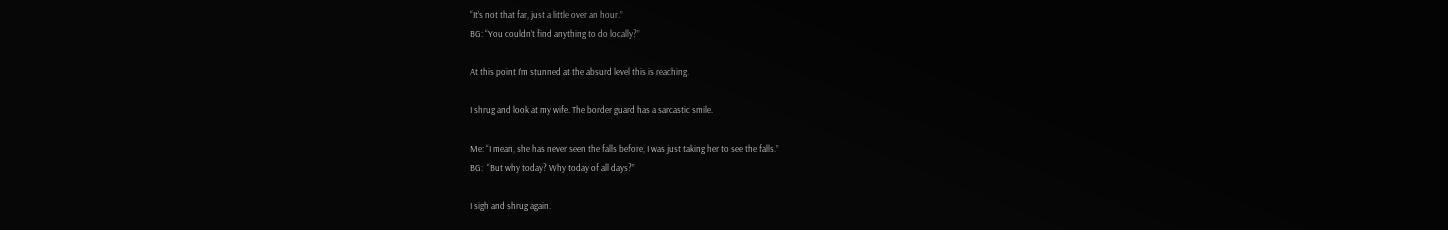“It’s not that far, just a little over an hour.”
BG: “You couldn’t find anything to do locally?”

At this point I’m stunned at the absurd level this is reaching.

I shrug and look at my wife. The border guard has a sarcastic smile.

Me: “I mean, she has never seen the falls before, I was just taking her to see the falls.”
BG:  “But why today? Why today of all days?”

I sigh and shrug again.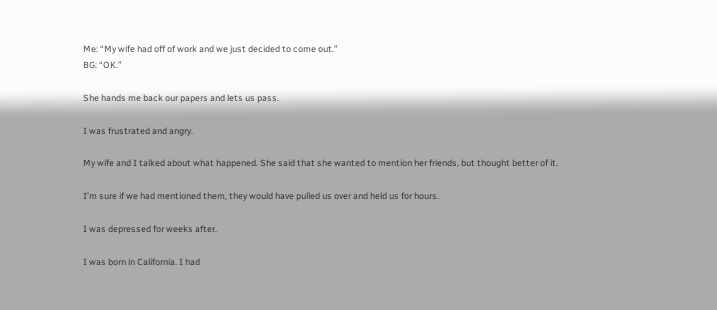Me: “My wife had off of work and we just decided to come out.”
BG: “OK.”

She hands me back our papers and lets us pass.

I was frustrated and angry.

My wife and I talked about what happened. She said that she wanted to mention her friends, but thought better of it.

I’m sure if we had mentioned them, they would have pulled us over and held us for hours.

I was depressed for weeks after.

I was born in California. I had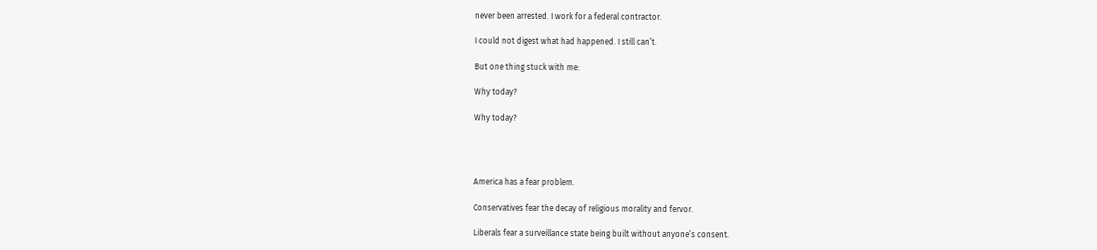never been arrested. I work for a federal contractor.

I could not digest what had happened. I still can’t.

But one thing stuck with me:

Why today?

Why today?




America has a fear problem.

Conservatives fear the decay of religious morality and fervor.

Liberals fear a surveillance state being built without anyone’s consent.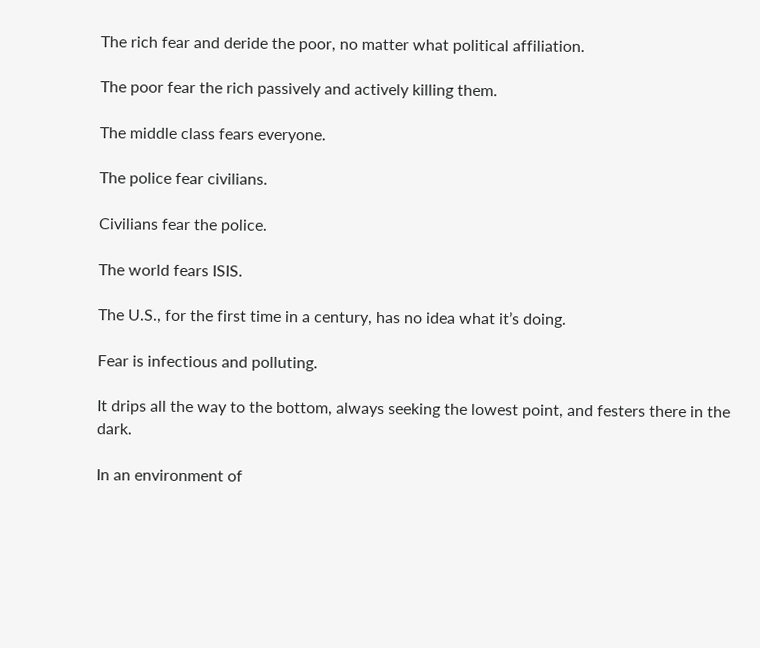The rich fear and deride the poor, no matter what political affiliation.

The poor fear the rich passively and actively killing them.

The middle class fears everyone.

The police fear civilians.

Civilians fear the police.

The world fears ISIS.

The U.S., for the first time in a century, has no idea what it’s doing.

Fear is infectious and polluting.

It drips all the way to the bottom, always seeking the lowest point, and festers there in the dark.

In an environment of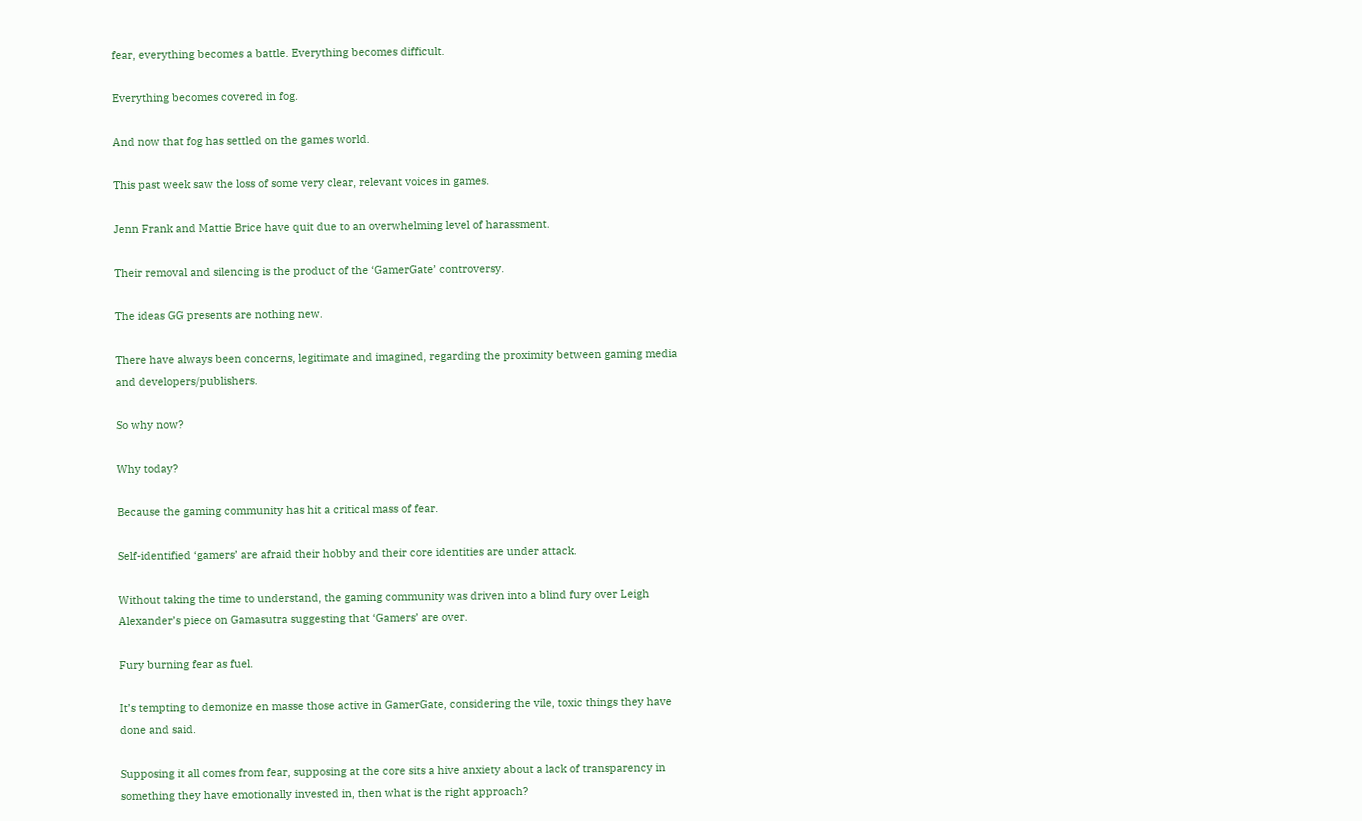fear, everything becomes a battle. Everything becomes difficult.

Everything becomes covered in fog.

And now that fog has settled on the games world.

This past week saw the loss of some very clear, relevant voices in games.

Jenn Frank and Mattie Brice have quit due to an overwhelming level of harassment.

Their removal and silencing is the product of the ‘GamerGate’ controversy.

The ideas GG presents are nothing new.

There have always been concerns, legitimate and imagined, regarding the proximity between gaming media and developers/publishers.

So why now?

Why today?

Because the gaming community has hit a critical mass of fear.

Self-identified ‘gamers’ are afraid their hobby and their core identities are under attack.

Without taking the time to understand, the gaming community was driven into a blind fury over Leigh Alexander’s piece on Gamasutra suggesting that ‘Gamers’ are over.

Fury burning fear as fuel.

It’s tempting to demonize en masse those active in GamerGate, considering the vile, toxic things they have done and said.

Supposing it all comes from fear, supposing at the core sits a hive anxiety about a lack of transparency in something they have emotionally invested in, then what is the right approach?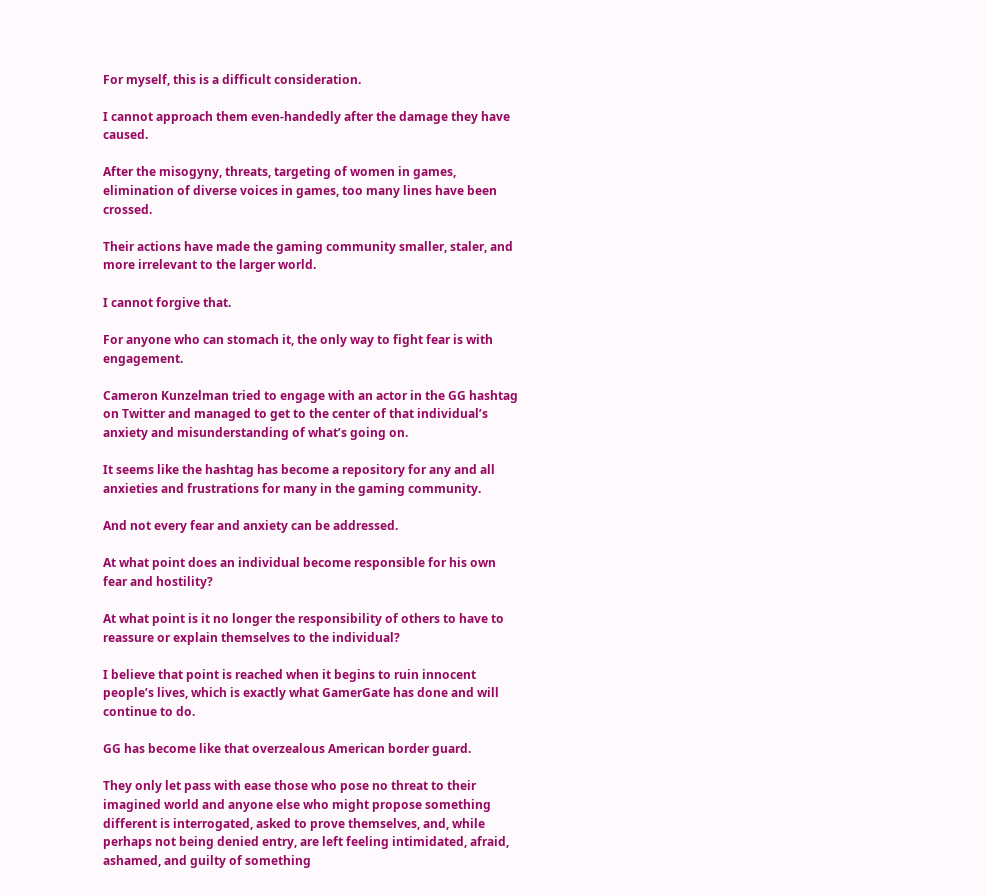For myself, this is a difficult consideration.

I cannot approach them even-handedly after the damage they have caused.

After the misogyny, threats, targeting of women in games, elimination of diverse voices in games, too many lines have been crossed.

Their actions have made the gaming community smaller, staler, and more irrelevant to the larger world.

I cannot forgive that.

For anyone who can stomach it, the only way to fight fear is with engagement.

Cameron Kunzelman tried to engage with an actor in the GG hashtag on Twitter and managed to get to the center of that individual’s anxiety and misunderstanding of what’s going on.

It seems like the hashtag has become a repository for any and all anxieties and frustrations for many in the gaming community.

And not every fear and anxiety can be addressed.

At what point does an individual become responsible for his own fear and hostility?

At what point is it no longer the responsibility of others to have to reassure or explain themselves to the individual?

I believe that point is reached when it begins to ruin innocent people’s lives, which is exactly what GamerGate has done and will continue to do.

GG has become like that overzealous American border guard.

They only let pass with ease those who pose no threat to their imagined world and anyone else who might propose something different is interrogated, asked to prove themselves, and, while perhaps not being denied entry, are left feeling intimidated, afraid, ashamed, and guilty of something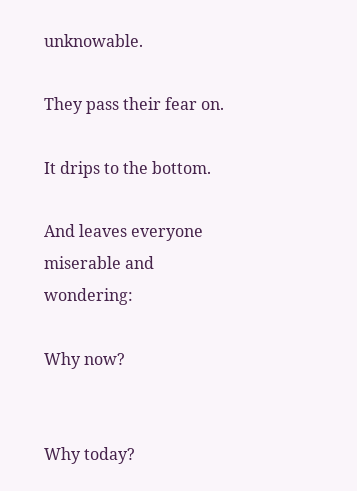unknowable.

They pass their fear on.

It drips to the bottom.

And leaves everyone miserable and wondering:

Why now?


Why today?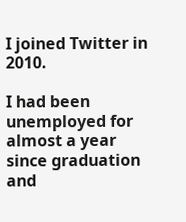I joined Twitter in 2010.

I had been unemployed for almost a year since graduation and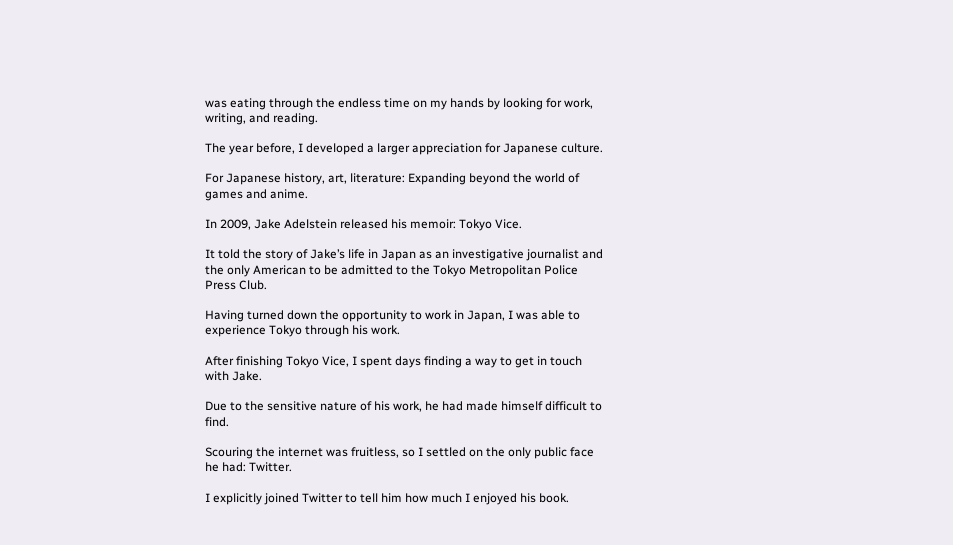was eating through the endless time on my hands by looking for work, writing, and reading.

The year before, I developed a larger appreciation for Japanese culture.

For Japanese history, art, literature: Expanding beyond the world of games and anime.

In 2009, Jake Adelstein released his memoir: Tokyo Vice.

It told the story of Jake’s life in Japan as an investigative journalist and the only American to be admitted to the Tokyo Metropolitan Police Press Club.

Having turned down the opportunity to work in Japan, I was able to experience Tokyo through his work.

After finishing Tokyo Vice, I spent days finding a way to get in touch with Jake.

Due to the sensitive nature of his work, he had made himself difficult to find.

Scouring the internet was fruitless, so I settled on the only public face he had: Twitter.

I explicitly joined Twitter to tell him how much I enjoyed his book.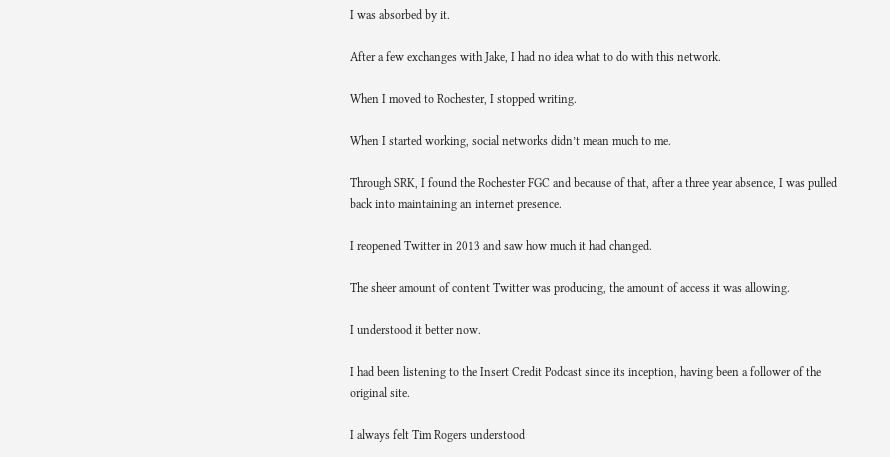I was absorbed by it.

After a few exchanges with Jake, I had no idea what to do with this network.

When I moved to Rochester, I stopped writing.

When I started working, social networks didn’t mean much to me.

Through SRK, I found the Rochester FGC and because of that, after a three year absence, I was pulled back into maintaining an internet presence.

I reopened Twitter in 2013 and saw how much it had changed.

The sheer amount of content Twitter was producing, the amount of access it was allowing.

I understood it better now.

I had been listening to the Insert Credit Podcast since its inception, having been a follower of the original site.

I always felt Tim Rogers understood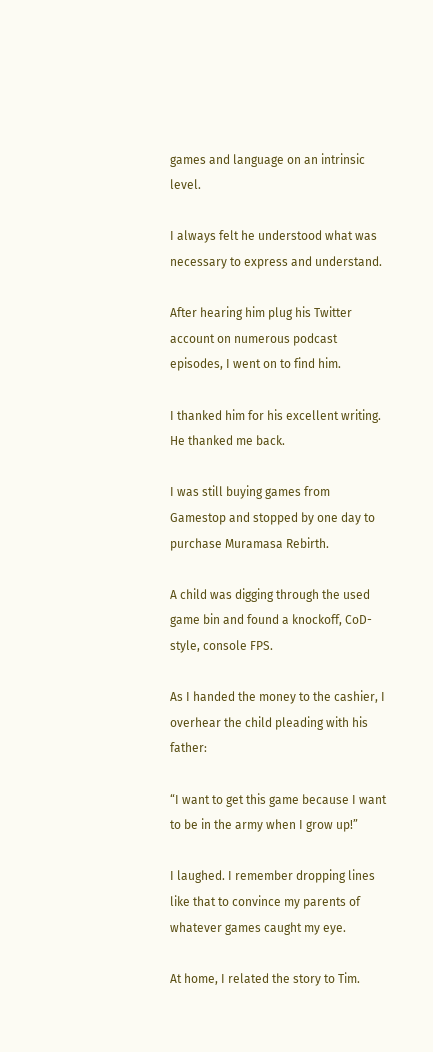games and language on an intrinsic level.

I always felt he understood what was necessary to express and understand.

After hearing him plug his Twitter account on numerous podcast episodes, I went on to find him.

I thanked him for his excellent writing. He thanked me back.

I was still buying games from Gamestop and stopped by one day to purchase Muramasa Rebirth.

A child was digging through the used game bin and found a knockoff, CoD-style, console FPS.

As I handed the money to the cashier, I overhear the child pleading with his father:

“I want to get this game because I want to be in the army when I grow up!”

I laughed. I remember dropping lines like that to convince my parents of whatever games caught my eye.

At home, I related the story to Tim.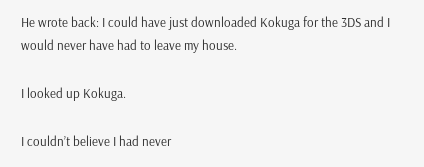He wrote back: I could have just downloaded Kokuga for the 3DS and I would never have had to leave my house.

I looked up Kokuga.

I couldn’t believe I had never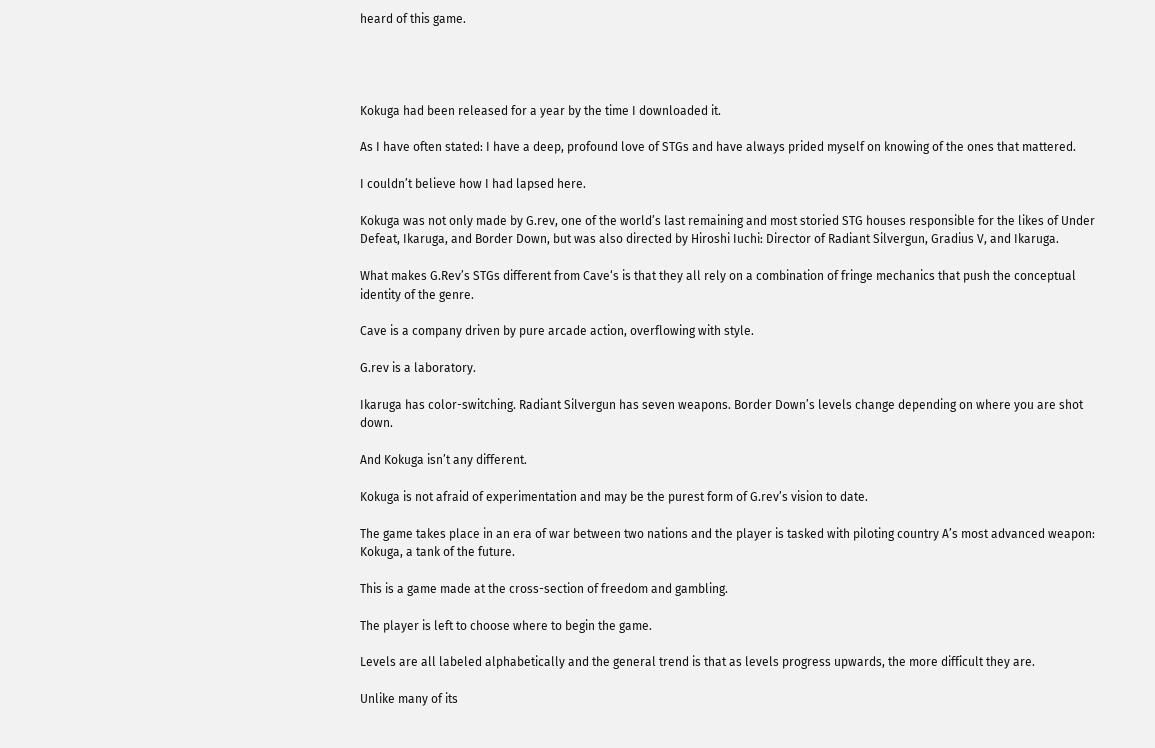heard of this game.




Kokuga had been released for a year by the time I downloaded it.

As I have often stated: I have a deep, profound love of STGs and have always prided myself on knowing of the ones that mattered.

I couldn’t believe how I had lapsed here.

Kokuga was not only made by G.rev, one of the world’s last remaining and most storied STG houses responsible for the likes of Under Defeat, Ikaruga, and Border Down, but was also directed by Hiroshi Iuchi: Director of Radiant Silvergun, Gradius V, and Ikaruga.

What makes G.Rev’s STGs different from Cave‘s is that they all rely on a combination of fringe mechanics that push the conceptual identity of the genre.

Cave is a company driven by pure arcade action, overflowing with style.

G.rev is a laboratory.

Ikaruga has color-switching. Radiant Silvergun has seven weapons. Border Down’s levels change depending on where you are shot down.

And Kokuga isn’t any different.

Kokuga is not afraid of experimentation and may be the purest form of G.rev’s vision to date.

The game takes place in an era of war between two nations and the player is tasked with piloting country A’s most advanced weapon: Kokuga, a tank of the future.

This is a game made at the cross-section of freedom and gambling.

The player is left to choose where to begin the game.

Levels are all labeled alphabetically and the general trend is that as levels progress upwards, the more difficult they are.

Unlike many of its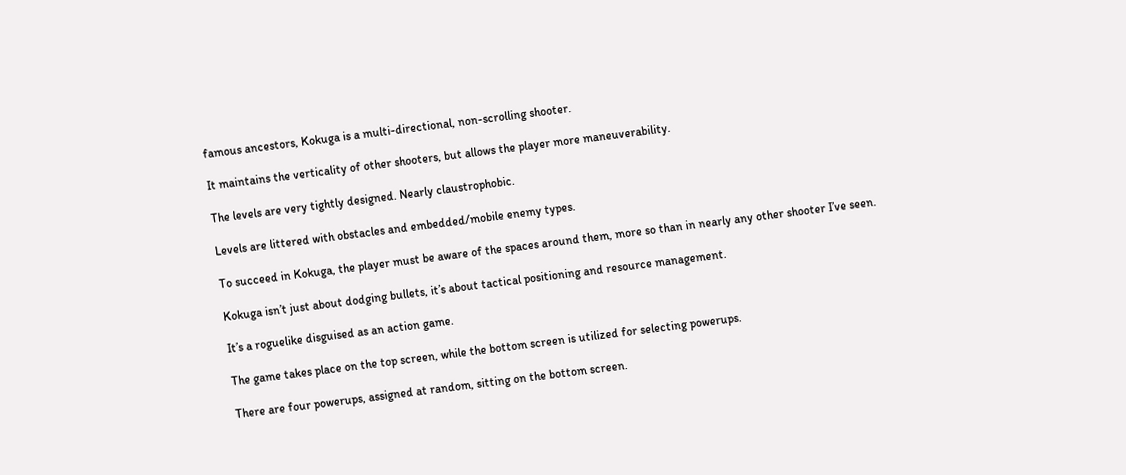famous ancestors, Kokuga is a multi-directional, non-scrolling shooter.

It maintains the verticality of other shooters, but allows the player more maneuverability.

The levels are very tightly designed. Nearly claustrophobic.

Levels are littered with obstacles and embedded/mobile enemy types.

To succeed in Kokuga, the player must be aware of the spaces around them, more so than in nearly any other shooter I’ve seen.

Kokuga isn’t just about dodging bullets, it’s about tactical positioning and resource management.

It’s a roguelike disguised as an action game.

The game takes place on the top screen, while the bottom screen is utilized for selecting powerups.

There are four powerups, assigned at random, sitting on the bottom screen.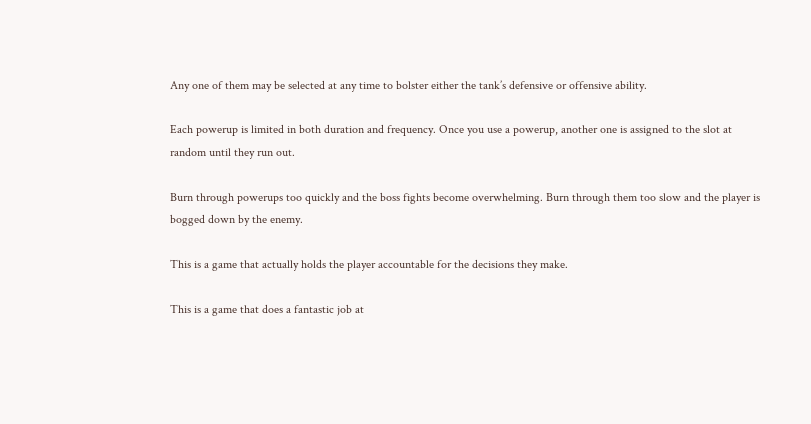Any one of them may be selected at any time to bolster either the tank’s defensive or offensive ability.

Each powerup is limited in both duration and frequency. Once you use a powerup, another one is assigned to the slot at random until they run out.

Burn through powerups too quickly and the boss fights become overwhelming. Burn through them too slow and the player is bogged down by the enemy.

This is a game that actually holds the player accountable for the decisions they make.

This is a game that does a fantastic job at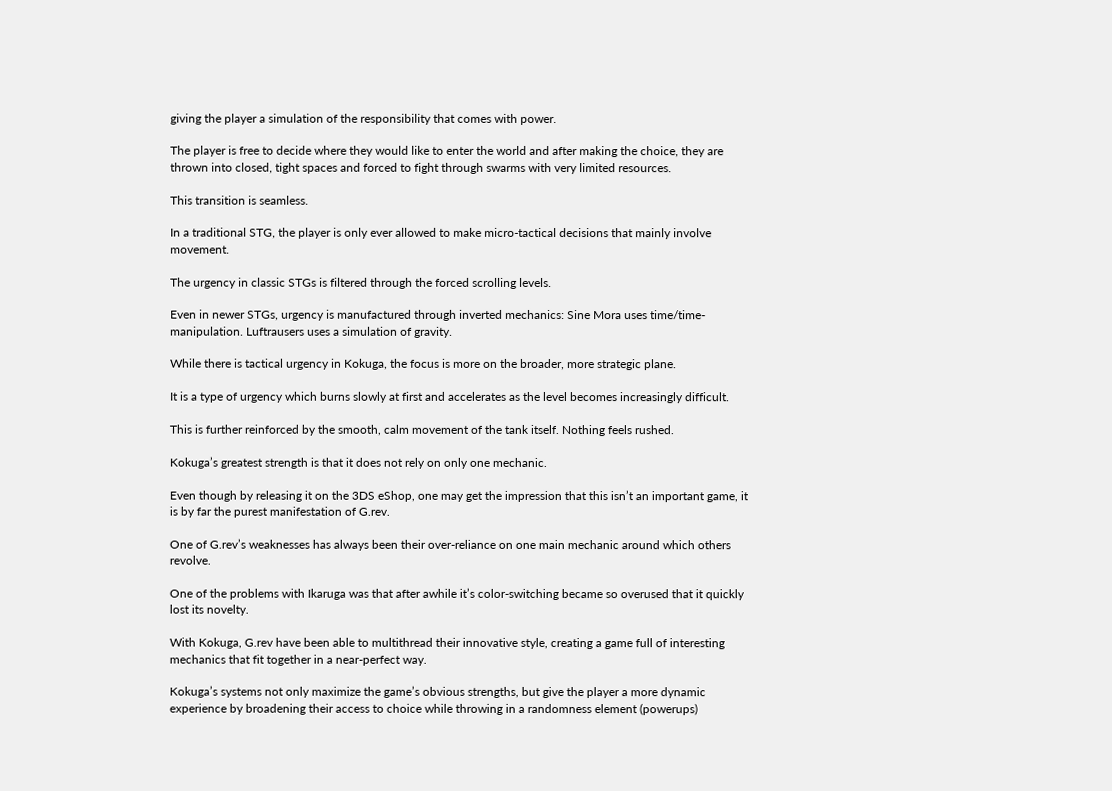giving the player a simulation of the responsibility that comes with power.

The player is free to decide where they would like to enter the world and after making the choice, they are thrown into closed, tight spaces and forced to fight through swarms with very limited resources.

This transition is seamless.

In a traditional STG, the player is only ever allowed to make micro-tactical decisions that mainly involve movement.

The urgency in classic STGs is filtered through the forced scrolling levels.

Even in newer STGs, urgency is manufactured through inverted mechanics: Sine Mora uses time/time-manipulation. Luftrausers uses a simulation of gravity.

While there is tactical urgency in Kokuga, the focus is more on the broader, more strategic plane.

It is a type of urgency which burns slowly at first and accelerates as the level becomes increasingly difficult.

This is further reinforced by the smooth, calm movement of the tank itself. Nothing feels rushed.

Kokuga’s greatest strength is that it does not rely on only one mechanic.

Even though by releasing it on the 3DS eShop, one may get the impression that this isn’t an important game, it is by far the purest manifestation of G.rev.

One of G.rev’s weaknesses has always been their over-reliance on one main mechanic around which others revolve.

One of the problems with Ikaruga was that after awhile it’s color-switching became so overused that it quickly lost its novelty.

With Kokuga, G.rev have been able to multithread their innovative style, creating a game full of interesting mechanics that fit together in a near-perfect way.

Kokuga’s systems not only maximize the game’s obvious strengths, but give the player a more dynamic experience by broadening their access to choice while throwing in a randomness element (powerups)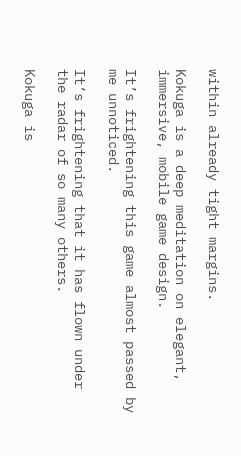within already tight margins.

Kokuga is a deep meditation on elegant, immersive, mobile game design.

It’s frightening this game almost passed by me unnoticed.

It’s frightening that it has flown under the radar of so many others.

Kokuga is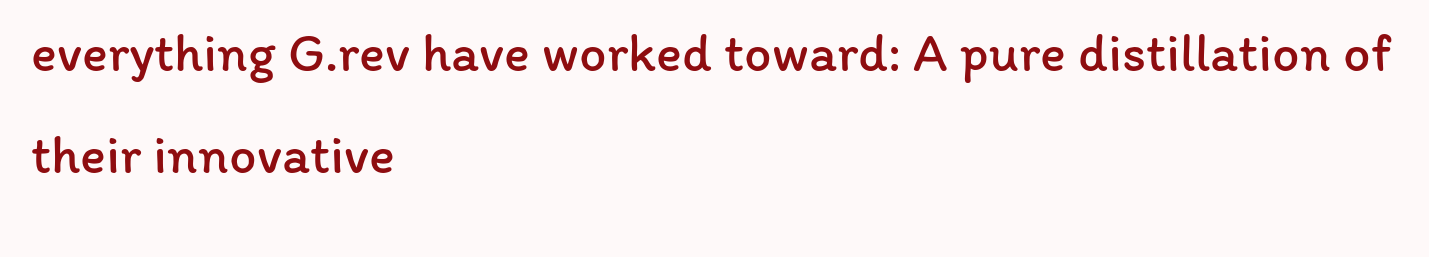everything G.rev have worked toward: A pure distillation of their innovative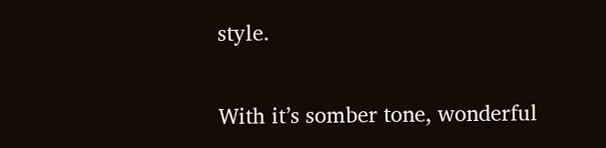style.

With it’s somber tone, wonderful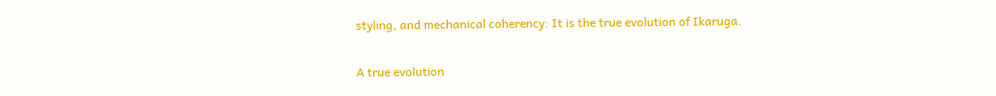styling, and mechanical coherency: It is the true evolution of Ikaruga.

A true evolution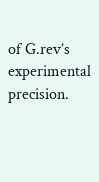of G.rev’s experimental precision.